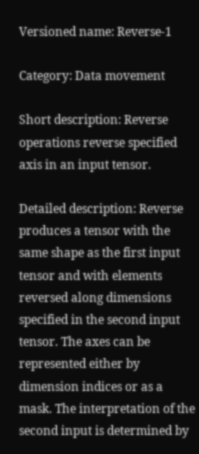Versioned name: Reverse-1

Category: Data movement

Short description: Reverse operations reverse specified axis in an input tensor.

Detailed description: Reverse produces a tensor with the same shape as the first input tensor and with elements reversed along dimensions specified in the second input tensor. The axes can be represented either by dimension indices or as a mask. The interpretation of the second input is determined by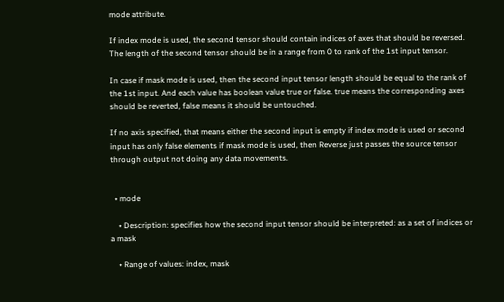mode attribute.

If index mode is used, the second tensor should contain indices of axes that should be reversed. The length of the second tensor should be in a range from 0 to rank of the 1st input tensor.

In case if mask mode is used, then the second input tensor length should be equal to the rank of the 1st input. And each value has boolean value true or false. true means the corresponding axes should be reverted, false means it should be untouched.

If no axis specified, that means either the second input is empty if index mode is used or second input has only false elements if mask mode is used, then Reverse just passes the source tensor through output not doing any data movements.


  • mode

    • Description: specifies how the second input tensor should be interpreted: as a set of indices or a mask

    • Range of values: index, mask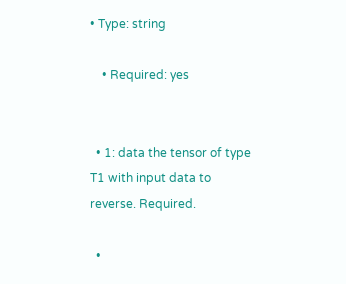• Type: string

    • Required: yes


  • 1: data the tensor of type T1 with input data to reverse. Required.

  •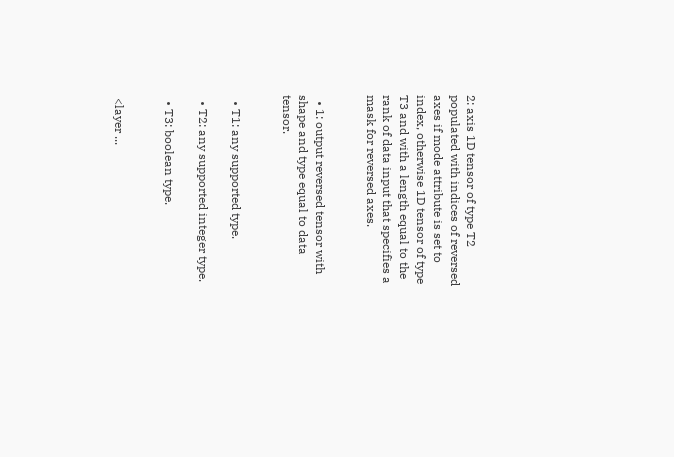2: axis 1D tensor of type T2 populated with indices of reversed axes if mode attribute is set to index, otherwise 1D tensor of type T3 and with a length equal to the rank of data input that specifies a mask for reversed axes.


  • 1: output reversed tensor with shape and type equal to data tensor.


  • T1: any supported type.

  • T2: any supported integer type.

  • T3: boolean type.


 <layer ...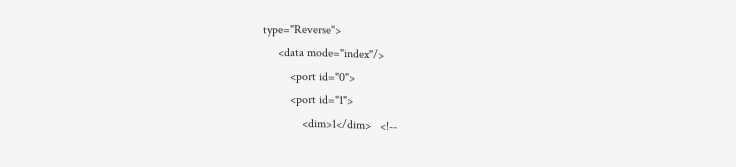type="Reverse">
     <data mode="index"/>
         <port id="0">
         <port id="1">
             <dim>1</dim>   <!--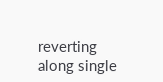reverting along single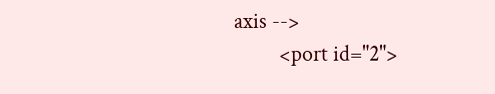axis -->
         <port id="2">